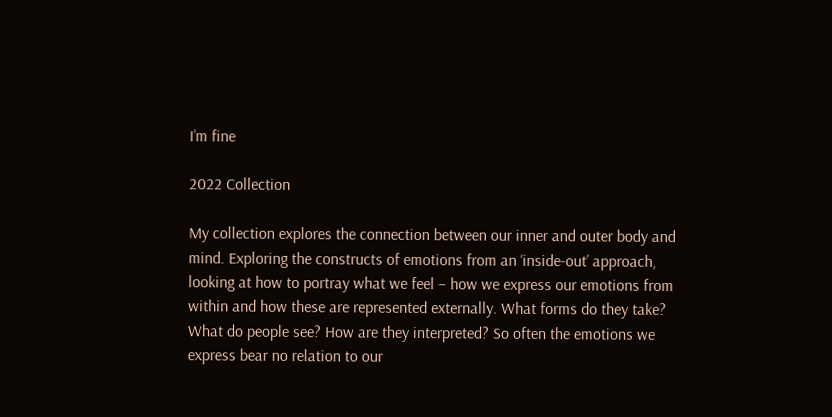I’m fine

2022 Collection

My collection explores the connection between our inner and outer body and mind. Exploring the constructs of emotions from an ‘inside-out’ approach, looking at how to portray what we feel – how we express our emotions from within and how these are represented externally. What forms do they take? What do people see? How are they interpreted? So often the emotions we express bear no relation to our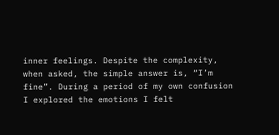inner feelings. Despite the complexity, when asked, the simple answer is, “I’m fine”. During a period of my own confusion I explored the emotions I felt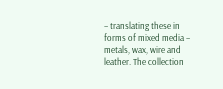– translating these in forms of mixed media – metals, wax, wire and leather. The collection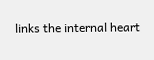links the internal heart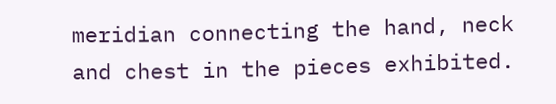meridian connecting the hand, neck and chest in the pieces exhibited.